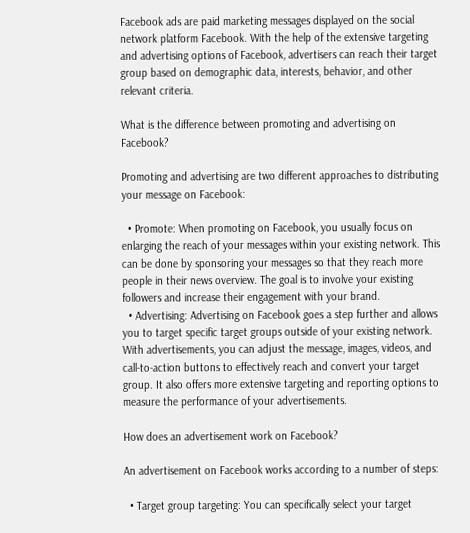Facebook ads are paid marketing messages displayed on the social network platform Facebook. With the help of the extensive targeting and advertising options of Facebook, advertisers can reach their target group based on demographic data, interests, behavior, and other relevant criteria.

What is the difference between promoting and advertising on Facebook?

Promoting and advertising are two different approaches to distributing your message on Facebook:

  • Promote: When promoting on Facebook, you usually focus on enlarging the reach of your messages within your existing network. This can be done by sponsoring your messages so that they reach more people in their news overview. The goal is to involve your existing followers and increase their engagement with your brand.
  • Advertising: Advertising on Facebook goes a step further and allows you to target specific target groups outside of your existing network. With advertisements, you can adjust the message, images, videos, and call-to-action buttons to effectively reach and convert your target group. It also offers more extensive targeting and reporting options to measure the performance of your advertisements.

How does an advertisement work on Facebook?

An advertisement on Facebook works according to a number of steps:

  • Target group targeting: You can specifically select your target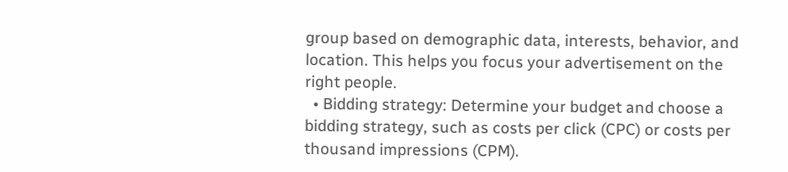group based on demographic data, interests, behavior, and location. This helps you focus your advertisement on the right people.
  • Bidding strategy: Determine your budget and choose a bidding strategy, such as costs per click (CPC) or costs per thousand impressions (CPM).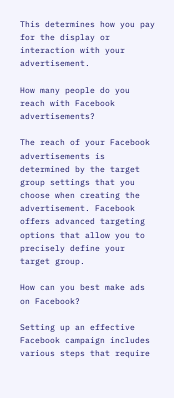This determines how you pay for the display or interaction with your advertisement.

How many people do you reach with Facebook advertisements?

The reach of your Facebook advertisements is determined by the target group settings that you choose when creating the advertisement. Facebook offers advanced targeting options that allow you to precisely define your target group.

How can you best make ads on Facebook?

Setting up an effective Facebook campaign includes various steps that require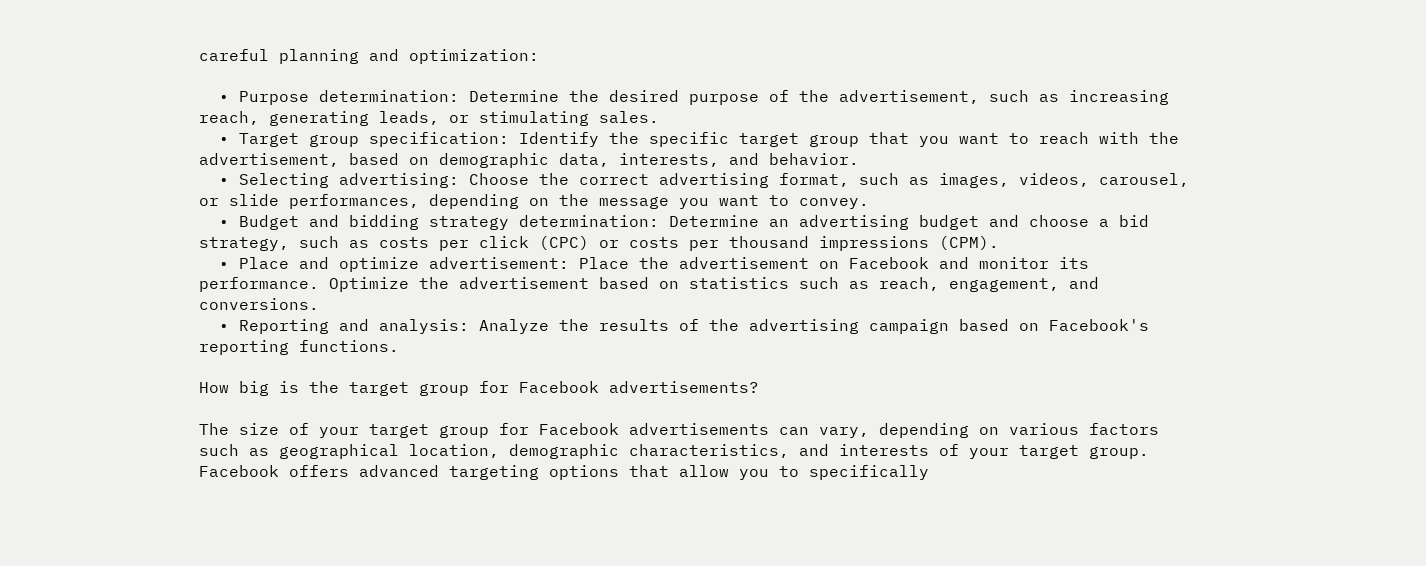careful planning and optimization:

  • Purpose determination: Determine the desired purpose of the advertisement, such as increasing reach, generating leads, or stimulating sales.
  • Target group specification: Identify the specific target group that you want to reach with the advertisement, based on demographic data, interests, and behavior.
  • Selecting advertising: Choose the correct advertising format, such as images, videos, carousel, or slide performances, depending on the message you want to convey.
  • Budget and bidding strategy determination: Determine an advertising budget and choose a bid strategy, such as costs per click (CPC) or costs per thousand impressions (CPM).
  • Place and optimize advertisement: Place the advertisement on Facebook and monitor its performance. Optimize the advertisement based on statistics such as reach, engagement, and conversions.
  • Reporting and analysis: Analyze the results of the advertising campaign based on Facebook's reporting functions.

How big is the target group for Facebook advertisements?

The size of your target group for Facebook advertisements can vary, depending on various factors such as geographical location, demographic characteristics, and interests of your target group. Facebook offers advanced targeting options that allow you to specifically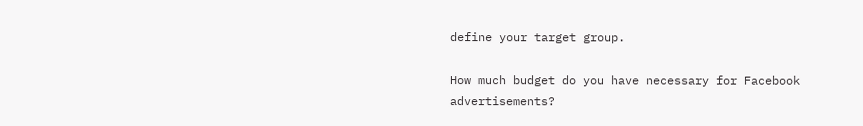define your target group.

How much budget do you have necessary for Facebook advertisements?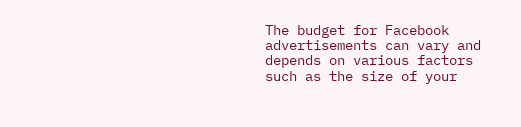The budget for Facebook advertisements can vary and depends on various factors such as the size of your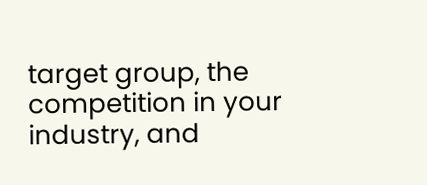target group, the competition in your industry, and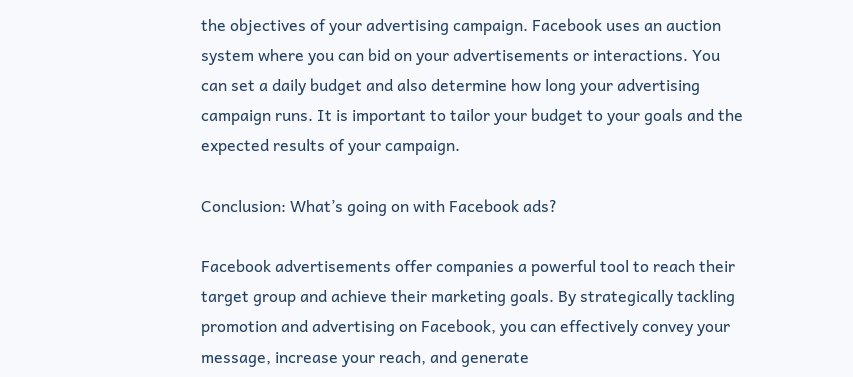the objectives of your advertising campaign. Facebook uses an auction system where you can bid on your advertisements or interactions. You can set a daily budget and also determine how long your advertising campaign runs. It is important to tailor your budget to your goals and the expected results of your campaign.

Conclusion: What’s going on with Facebook ads?

Facebook advertisements offer companies a powerful tool to reach their target group and achieve their marketing goals. By strategically tackling promotion and advertising on Facebook, you can effectively convey your message, increase your reach, and generate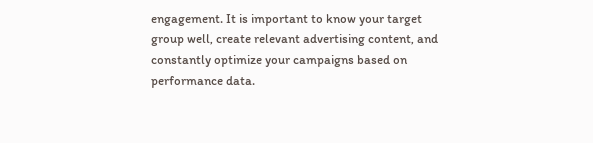engagement. It is important to know your target group well, create relevant advertising content, and constantly optimize your campaigns based on performance data.